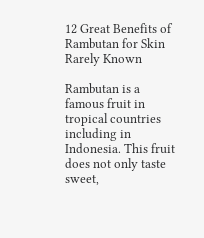12 Great Benefits of Rambutan for Skin Rarely Known

Rambutan is a famous fruit in tropical countries including in Indonesia. This fruit does not only taste sweet,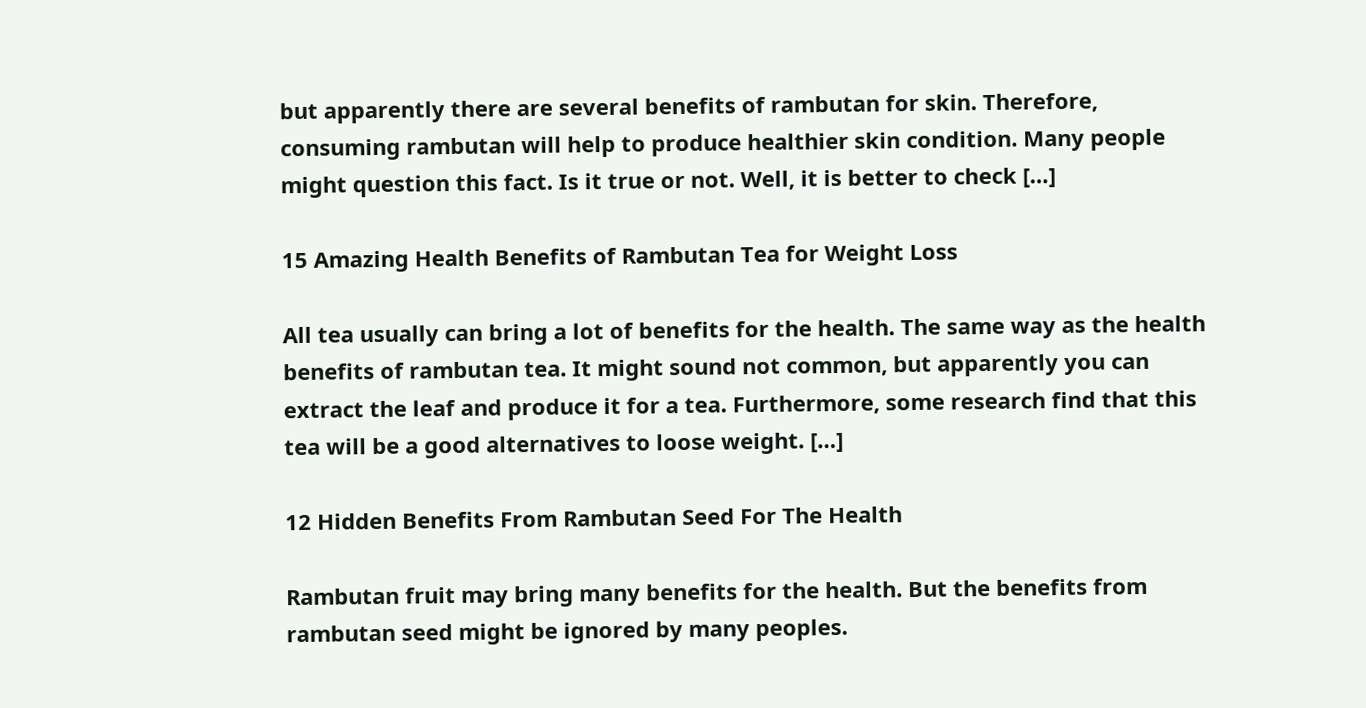but apparently there are several benefits of rambutan for skin. Therefore, consuming rambutan will help to produce healthier skin condition. Many people might question this fact. Is it true or not. Well, it is better to check […]

15 Amazing Health Benefits of Rambutan Tea for Weight Loss

All tea usually can bring a lot of benefits for the health. The same way as the health benefits of rambutan tea. It might sound not common, but apparently you can extract the leaf and produce it for a tea. Furthermore, some research find that this tea will be a good alternatives to loose weight. […]

12 Hidden Benefits From Rambutan Seed For The Health

Rambutan fruit may bring many benefits for the health. But the benefits from rambutan seed might be ignored by many peoples.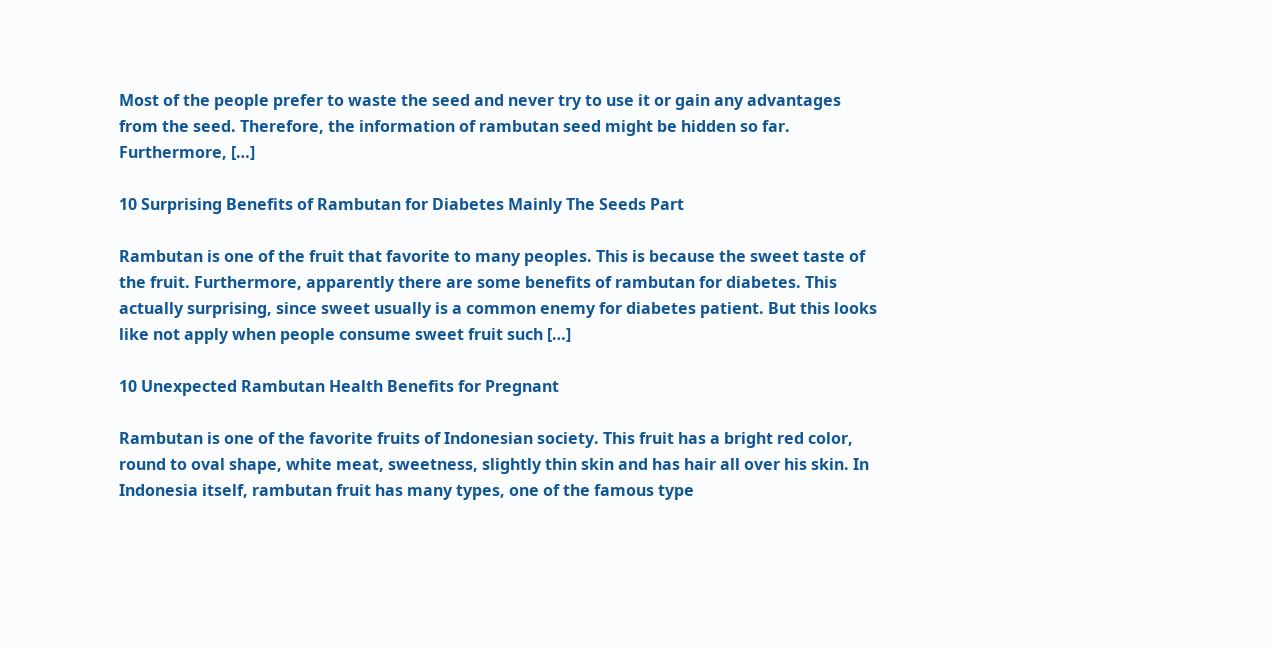Most of the people prefer to waste the seed and never try to use it or gain any advantages from the seed. Therefore, the information of rambutan seed might be hidden so far. Furthermore, […]

10 Surprising Benefits of Rambutan for Diabetes Mainly The Seeds Part

Rambutan is one of the fruit that favorite to many peoples. This is because the sweet taste of the fruit. Furthermore, apparently there are some benefits of rambutan for diabetes. This actually surprising, since sweet usually is a common enemy for diabetes patient. But this looks like not apply when people consume sweet fruit such […]

10 Unexpected Rambutan Health Benefits for Pregnant

Rambutan is one of the favorite fruits of Indonesian society. This fruit has a bright red color, round to oval shape, white meat, sweetness, slightly thin skin and has hair all over his skin. In Indonesia itself, rambutan fruit has many types, one of the famous type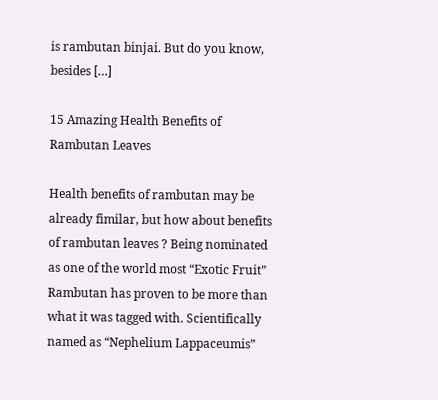is rambutan binjai. But do you know, besides […]

15 Amazing Health Benefits of Rambutan Leaves

Health benefits of rambutan may be already fimilar, but how about benefits of rambutan leaves ? Being nominated as one of the world most “Exotic Fruit” Rambutan has proven to be more than what it was tagged with. Scientifically named as “Nephelium Lappaceumis”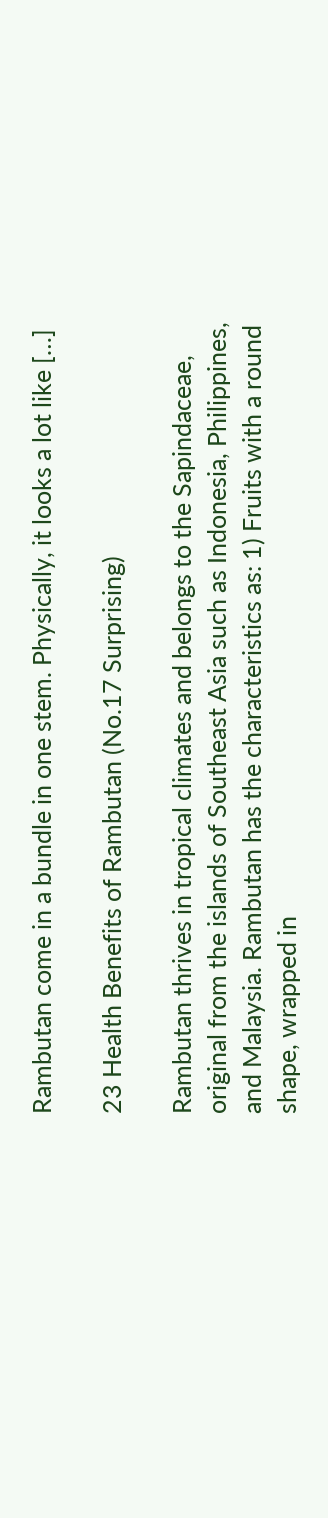Rambutan come in a bundle in one stem. Physically, it looks a lot like […]

23 Health Benefits of Rambutan (No.17 Surprising)

Rambutan thrives in tropical climates and belongs to the Sapindaceae, original from the islands of Southeast Asia such as Indonesia, Philippines, and Malaysia. Rambutan has the characteristics as: 1) Fruits with a round shape, wrapped in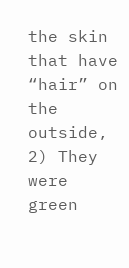the skin that have “hair” on the outside, 2) They were green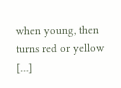when young, then turns red or yellow […]